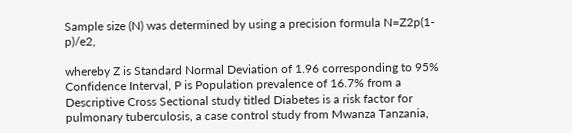Sample size (N) was determined by using a precision formula N=Z2p(1-p)/e2,

whereby Z is Standard Normal Deviation of 1.96 corresponding to 95% Confidence Interval, P is Population prevalence of 16.7% from a Descriptive Cross Sectional study titled Diabetes is a risk factor for pulmonary tuberculosis, a case control study from Mwanza Tanzania,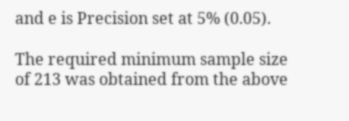and e is Precision set at 5% (0.05).

The required minimum sample size of 213 was obtained from the above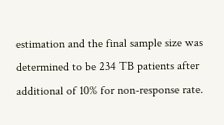estimation and the final sample size was determined to be 234 TB patients after additional of 10% for non-response rate.